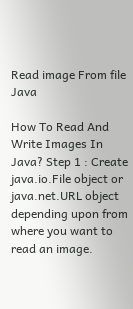Read image From file Java

How To Read And Write Images In Java? Step 1 : Create java.io.File object or java.net.URL object depending upon from where you want to read an image.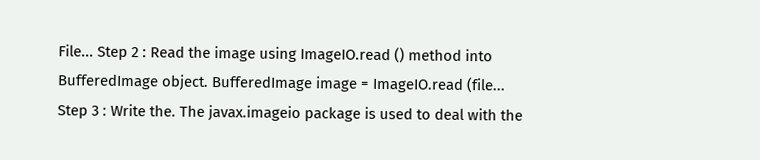File... Step 2 : Read the image using ImageIO.read () method into BufferedImage object. BufferedImage image = ImageIO.read (file... Step 3 : Write the. The javax.imageio package is used to deal with the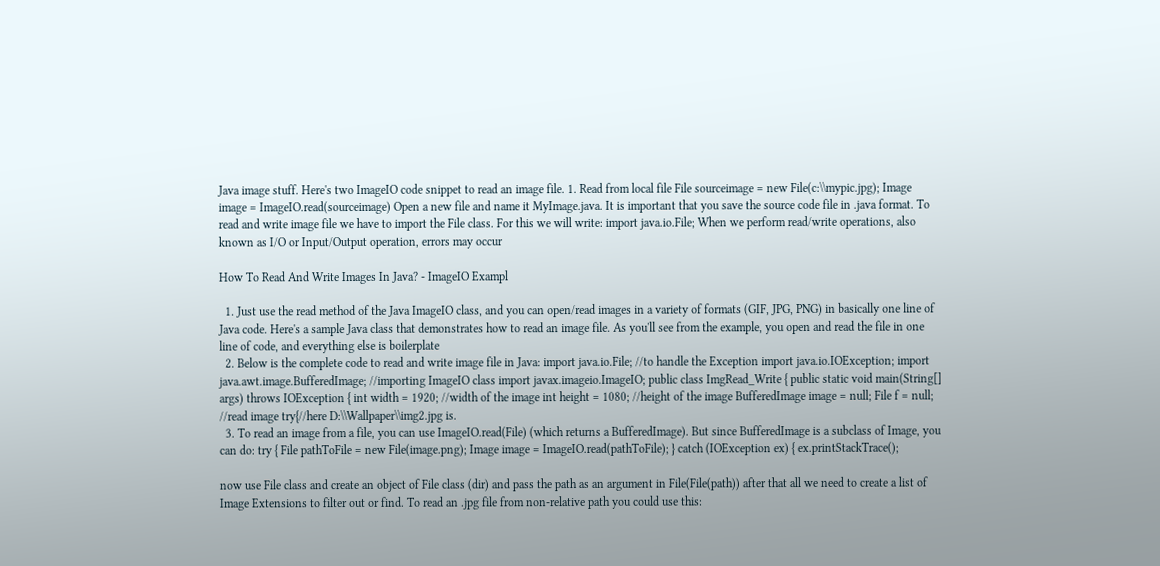Java image stuff. Here's two ImageIO code snippet to read an image file. 1. Read from local file File sourceimage = new File(c:\\mypic.jpg); Image image = ImageIO.read(sourceimage) Open a new file and name it MyImage.java. It is important that you save the source code file in .java format. To read and write image file we have to import the File class. For this we will write: import java.io.File; When we perform read/write operations, also known as I/O or Input/Output operation, errors may occur

How To Read And Write Images In Java? - ImageIO Exampl

  1. Just use the read method of the Java ImageIO class, and you can open/read images in a variety of formats (GIF, JPG, PNG) in basically one line of Java code. Here's a sample Java class that demonstrates how to read an image file. As you'll see from the example, you open and read the file in one line of code, and everything else is boilerplate
  2. Below is the complete code to read and write image file in Java: import java.io.File; //to handle the Exception import java.io.IOException; import java.awt.image.BufferedImage; //importing ImageIO class import javax.imageio.ImageIO; public class ImgRead_Write { public static void main(String[] args) throws IOException { int width = 1920; //width of the image int height = 1080; //height of the image BufferedImage image = null; File f = null; //read image try{//here D:\\Wallpaper\\img2.jpg is.
  3. To read an image from a file, you can use ImageIO.read(File) (which returns a BufferedImage). But since BufferedImage is a subclass of Image, you can do: try { File pathToFile = new File(image.png); Image image = ImageIO.read(pathToFile); } catch (IOException ex) { ex.printStackTrace();

now use File class and create an object of File class (dir) and pass the path as an argument in File(File(path)) after that all we need to create a list of Image Extensions to filter out or find. To read an .jpg file from non-relative path you could use this: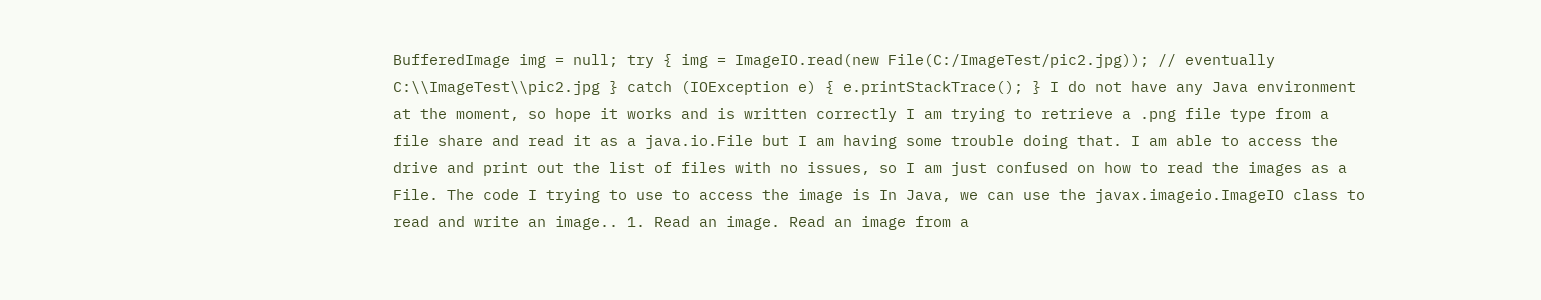BufferedImage img = null; try { img = ImageIO.read(new File(C:/ImageTest/pic2.jpg)); // eventually C:\\ImageTest\\pic2.jpg } catch (IOException e) { e.printStackTrace(); } I do not have any Java environment at the moment, so hope it works and is written correctly I am trying to retrieve a .png file type from a file share and read it as a java.io.File but I am having some trouble doing that. I am able to access the drive and print out the list of files with no issues, so I am just confused on how to read the images as a File. The code I trying to use to access the image is In Java, we can use the javax.imageio.ImageIO class to read and write an image.. 1. Read an image. Read an image from a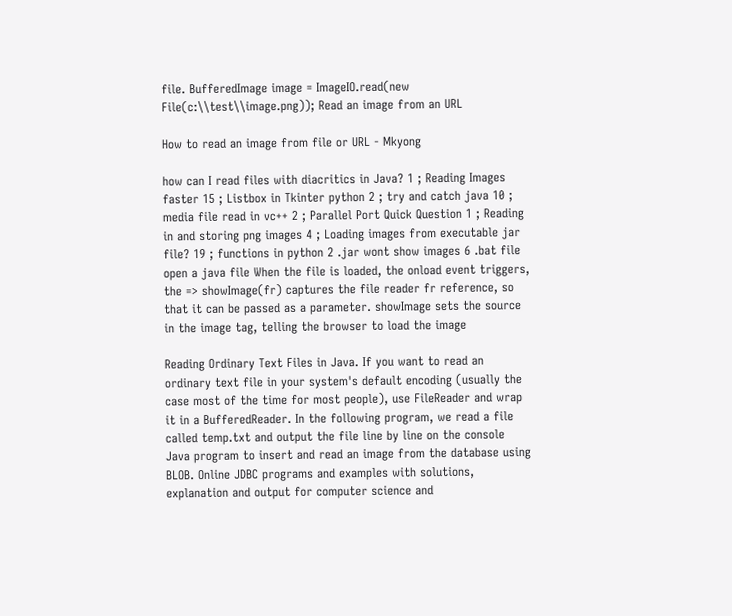file. BufferedImage image = ImageIO.read(new File(c:\\test\\image.png)); Read an image from an URL

How to read an image from file or URL - Mkyong

how can I read files with diacritics in Java? 1 ; Reading Images faster 15 ; Listbox in Tkinter python 2 ; try and catch java 10 ; media file read in vc++ 2 ; Parallel Port Quick Question 1 ; Reading in and storing png images 4 ; Loading images from executable jar file? 19 ; functions in python 2 .jar wont show images 6 .bat file open a java file When the file is loaded, the onload event triggers, the => showImage(fr) captures the file reader fr reference, so that it can be passed as a parameter. showImage sets the source in the image tag, telling the browser to load the image

Reading Ordinary Text Files in Java. If you want to read an ordinary text file in your system's default encoding (usually the case most of the time for most people), use FileReader and wrap it in a BufferedReader. In the following program, we read a file called temp.txt and output the file line by line on the console Java program to insert and read an image from the database using BLOB. Online JDBC programs and examples with solutions, explanation and output for computer science and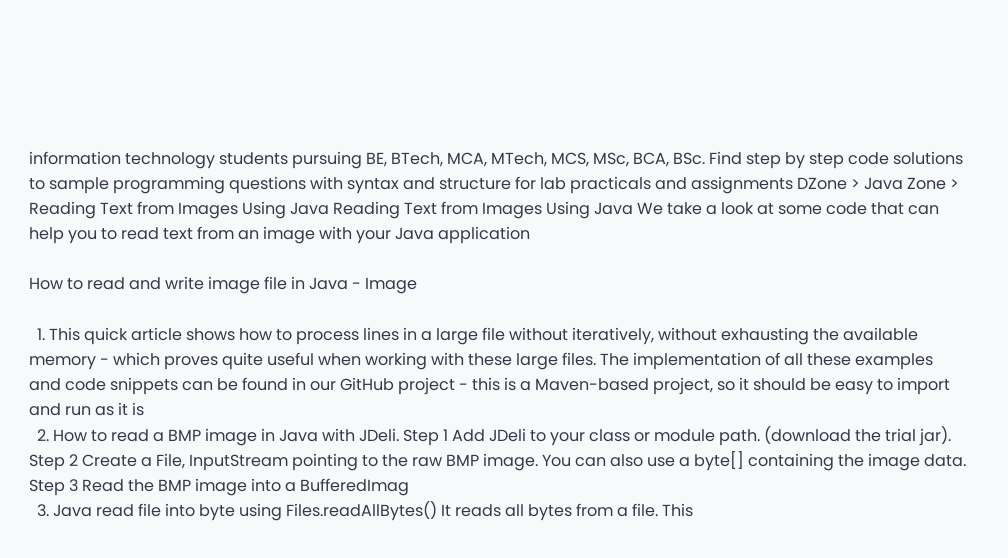information technology students pursuing BE, BTech, MCA, MTech, MCS, MSc, BCA, BSc. Find step by step code solutions to sample programming questions with syntax and structure for lab practicals and assignments DZone > Java Zone > Reading Text from Images Using Java Reading Text from Images Using Java We take a look at some code that can help you to read text from an image with your Java application

How to read and write image file in Java - Image

  1. This quick article shows how to process lines in a large file without iteratively, without exhausting the available memory - which proves quite useful when working with these large files. The implementation of all these examples and code snippets can be found in our GitHub project - this is a Maven-based project, so it should be easy to import and run as it is
  2. How to read a BMP image in Java with JDeli. Step 1 Add JDeli to your class or module path. (download the trial jar). Step 2 Create a File, InputStream pointing to the raw BMP image. You can also use a byte[] containing the image data. Step 3 Read the BMP image into a BufferedImag
  3. Java read file into byte using Files.readAllBytes() It reads all bytes from a file. This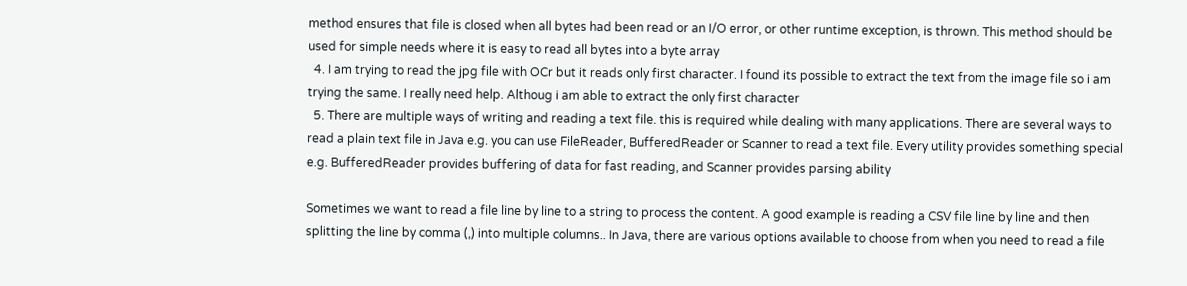method ensures that file is closed when all bytes had been read or an I/O error, or other runtime exception, is thrown. This method should be used for simple needs where it is easy to read all bytes into a byte array
  4. I am trying to read the jpg file with OCr but it reads only first character. I found its possible to extract the text from the image file so i am trying the same. I really need help. Althoug i am able to extract the only first character
  5. There are multiple ways of writing and reading a text file. this is required while dealing with many applications. There are several ways to read a plain text file in Java e.g. you can use FileReader, BufferedReader or Scanner to read a text file. Every utility provides something special e.g. BufferedReader provides buffering of data for fast reading, and Scanner provides parsing ability

Sometimes we want to read a file line by line to a string to process the content. A good example is reading a CSV file line by line and then splitting the line by comma (,) into multiple columns.. In Java, there are various options available to choose from when you need to read a file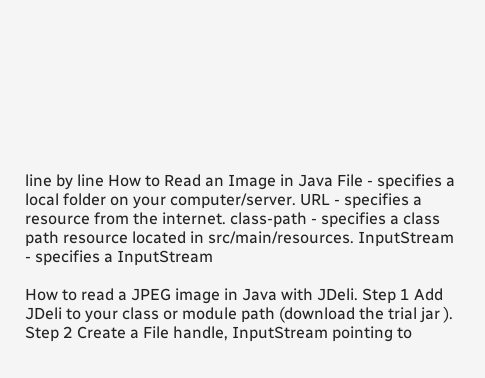line by line How to Read an Image in Java File - specifies a local folder on your computer/server. URL - specifies a resource from the internet. class-path - specifies a class path resource located in src/main/resources. InputStream - specifies a InputStream

How to read a JPEG image in Java with JDeli. Step 1 Add JDeli to your class or module path (download the trial jar ). Step 2 Create a File handle, InputStream pointing to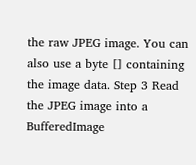the raw JPEG image. You can also use a byte [] containing the image data. Step 3 Read the JPEG image into a BufferedImage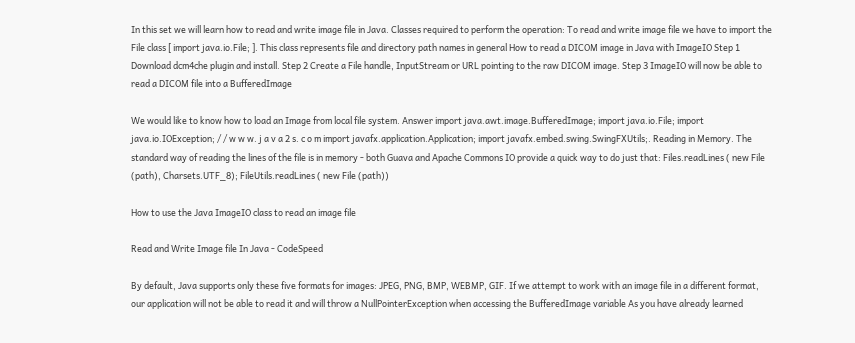In this set we will learn how to read and write image file in Java. Classes required to perform the operation: To read and write image file we have to import the File class [ import java.io.File; ]. This class represents file and directory path names in general How to read a DICOM image in Java with ImageIO Step 1 Download dcm4che plugin and install. Step 2 Create a File handle, InputStream or URL pointing to the raw DICOM image. Step 3 ImageIO will now be able to read a DICOM file into a BufferedImage

We would like to know how to load an Image from local file system. Answer import java.awt.image.BufferedImage; import java.io.File; import java.io.IOException; / / w w w. j a v a 2 s. c o m import javafx.application.Application; import javafx.embed.swing.SwingFXUtils;. Reading in Memory. The standard way of reading the lines of the file is in memory - both Guava and Apache Commons IO provide a quick way to do just that: Files.readLines ( new File (path), Charsets.UTF_8); FileUtils.readLines ( new File (path))

How to use the Java ImageIO class to read an image file

Read and Write Image file In Java - CodeSpeed

By default, Java supports only these five formats for images: JPEG, PNG, BMP, WEBMP, GIF. If we attempt to work with an image file in a different format, our application will not be able to read it and will throw a NullPointerException when accessing the BufferedImage variable As you have already learned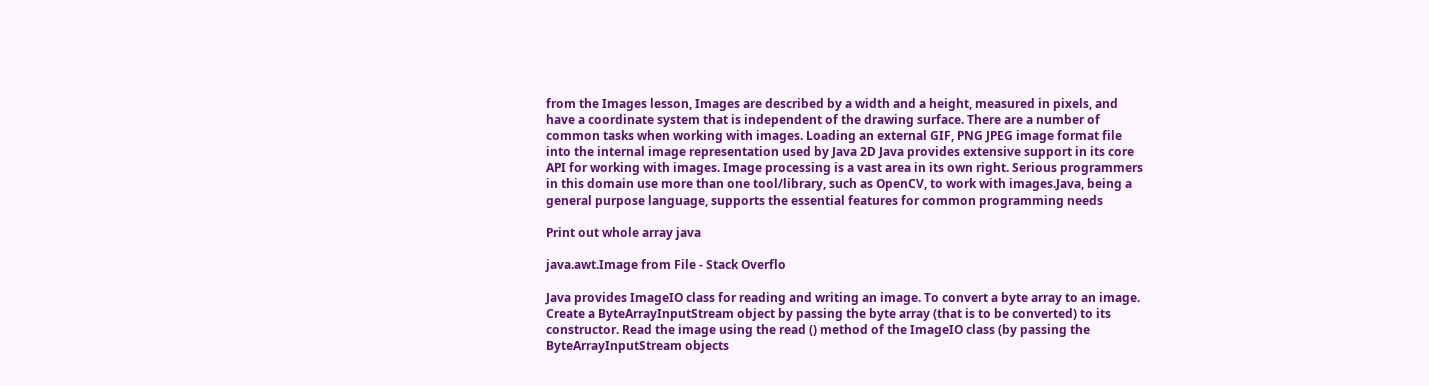from the Images lesson, Images are described by a width and a height, measured in pixels, and have a coordinate system that is independent of the drawing surface. There are a number of common tasks when working with images. Loading an external GIF, PNG JPEG image format file into the internal image representation used by Java 2D Java provides extensive support in its core API for working with images. Image processing is a vast area in its own right. Serious programmers in this domain use more than one tool/library, such as OpenCV, to work with images.Java, being a general purpose language, supports the essential features for common programming needs

Print out whole array java

java.awt.Image from File - Stack Overflo

Java provides ImageIO class for reading and writing an image. To convert a byte array to an image. Create a ByteArrayInputStream object by passing the byte array (that is to be converted) to its constructor. Read the image using the read () method of the ImageIO class (by passing the ByteArrayInputStream objects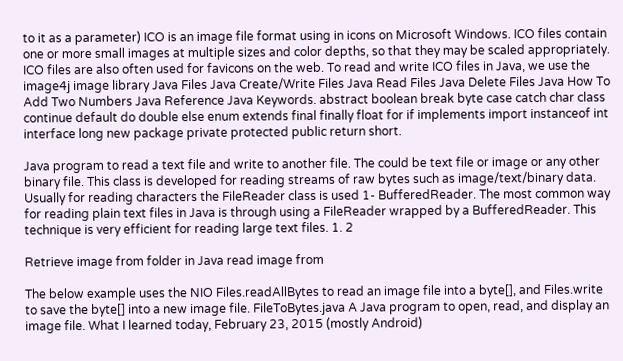to it as a parameter) ICO is an image file format using in icons on Microsoft Windows. ICO files contain one or more small images at multiple sizes and color depths, so that they may be scaled appropriately. ICO files are also often used for favicons on the web. To read and write ICO files in Java, we use the image4j image library Java Files Java Create/Write Files Java Read Files Java Delete Files Java How To Add Two Numbers Java Reference Java Keywords. abstract boolean break byte case catch char class continue default do double else enum extends final finally float for if implements import instanceof int interface long new package private protected public return short.

Java program to read a text file and write to another file. The could be text file or image or any other binary file. This class is developed for reading streams of raw bytes such as image/text/binary data. Usually for reading characters the FileReader class is used 1- BufferedReader. The most common way for reading plain text files in Java is through using a FileReader wrapped by a BufferedReader. This technique is very efficient for reading large text files. 1. 2

Retrieve image from folder in Java read image from

The below example uses the NIO Files.readAllBytes to read an image file into a byte[], and Files.write to save the byte[] into a new image file. FileToBytes.java A Java program to open, read, and display an image file. What I learned today, February 23, 2015 (mostly Android)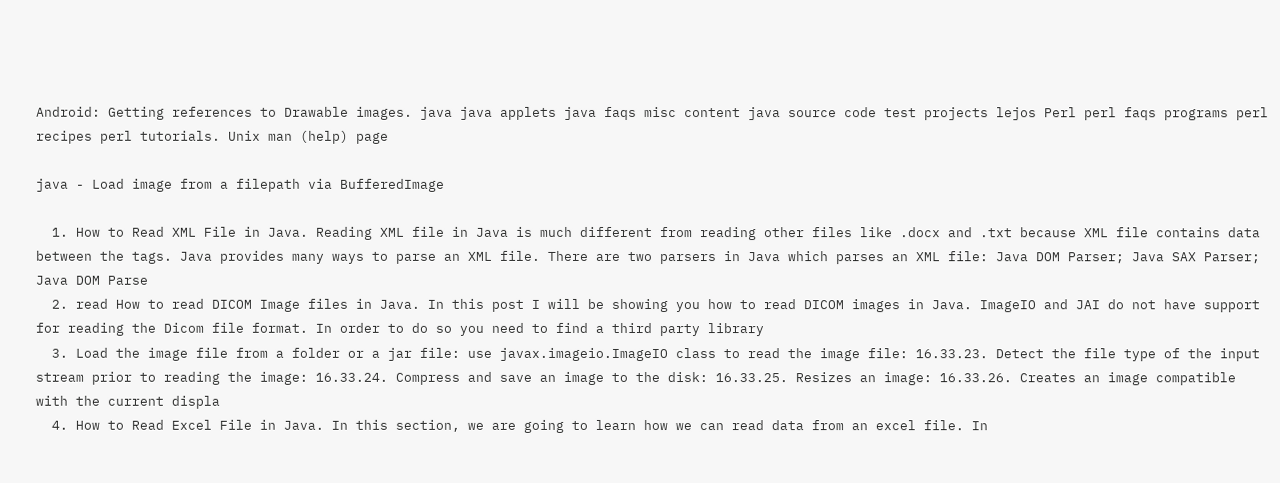Android: Getting references to Drawable images. java java applets java faqs misc content java source code test projects lejos Perl perl faqs programs perl recipes perl tutorials. Unix man (help) page

java - Load image from a filepath via BufferedImage

  1. How to Read XML File in Java. Reading XML file in Java is much different from reading other files like .docx and .txt because XML file contains data between the tags. Java provides many ways to parse an XML file. There are two parsers in Java which parses an XML file: Java DOM Parser; Java SAX Parser; Java DOM Parse
  2. read How to read DICOM Image files in Java. In this post I will be showing you how to read DICOM images in Java. ImageIO and JAI do not have support for reading the Dicom file format. In order to do so you need to find a third party library
  3. Load the image file from a folder or a jar file: use javax.imageio.ImageIO class to read the image file: 16.33.23. Detect the file type of the input stream prior to reading the image: 16.33.24. Compress and save an image to the disk: 16.33.25. Resizes an image: 16.33.26. Creates an image compatible with the current displa
  4. How to Read Excel File in Java. In this section, we are going to learn how we can read data from an excel file. In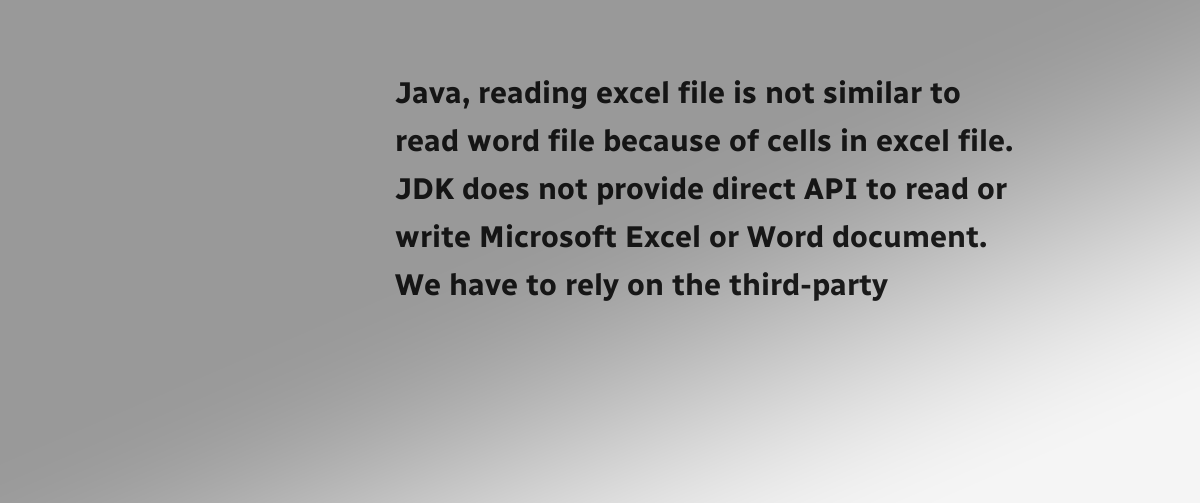Java, reading excel file is not similar to read word file because of cells in excel file. JDK does not provide direct API to read or write Microsoft Excel or Word document. We have to rely on the third-party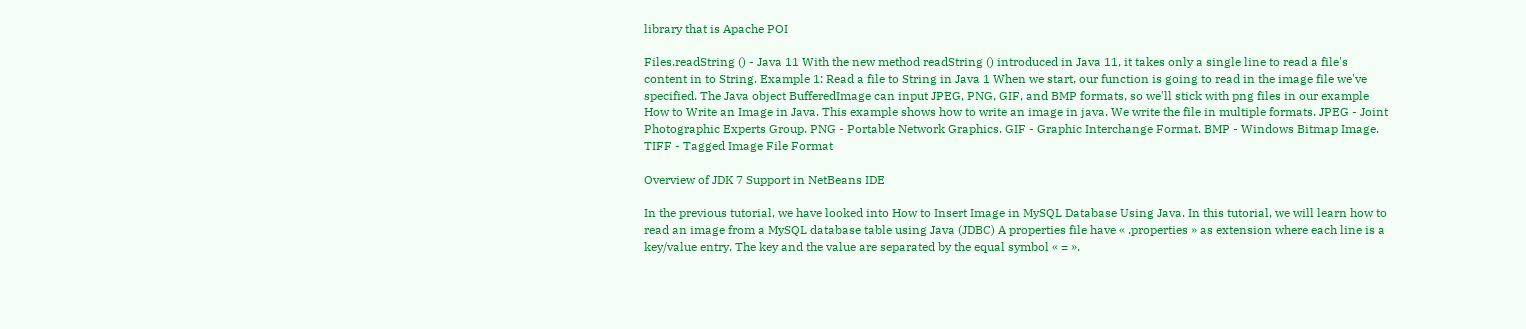library that is Apache POI

Files.readString () - Java 11 With the new method readString () introduced in Java 11, it takes only a single line to read a file's content in to String. Example 1: Read a file to String in Java 1 When we start, our function is going to read in the image file we've specified. The Java object BufferedImage can input JPEG, PNG, GIF, and BMP formats, so we'll stick with png files in our example How to Write an Image in Java. This example shows how to write an image in java. We write the file in multiple formats. JPEG - Joint Photographic Experts Group. PNG - Portable Network Graphics. GIF - Graphic Interchange Format. BMP - Windows Bitmap Image. TIFF - Tagged Image File Format

Overview of JDK 7 Support in NetBeans IDE

In the previous tutorial, we have looked into How to Insert Image in MySQL Database Using Java. In this tutorial, we will learn how to read an image from a MySQL database table using Java (JDBC) A properties file have « .properties » as extension where each line is a key/value entry. The key and the value are separated by the equal symbol « = ».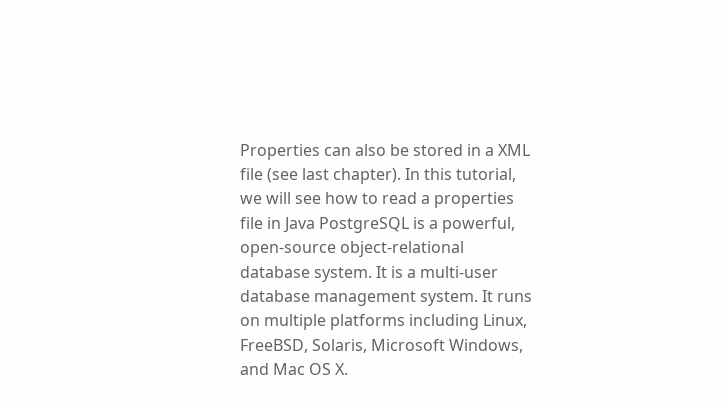Properties can also be stored in a XML file (see last chapter). In this tutorial, we will see how to read a properties file in Java PostgreSQL is a powerful, open-source object-relational database system. It is a multi-user database management system. It runs on multiple platforms including Linux, FreeBSD, Solaris, Microsoft Windows, and Mac OS X.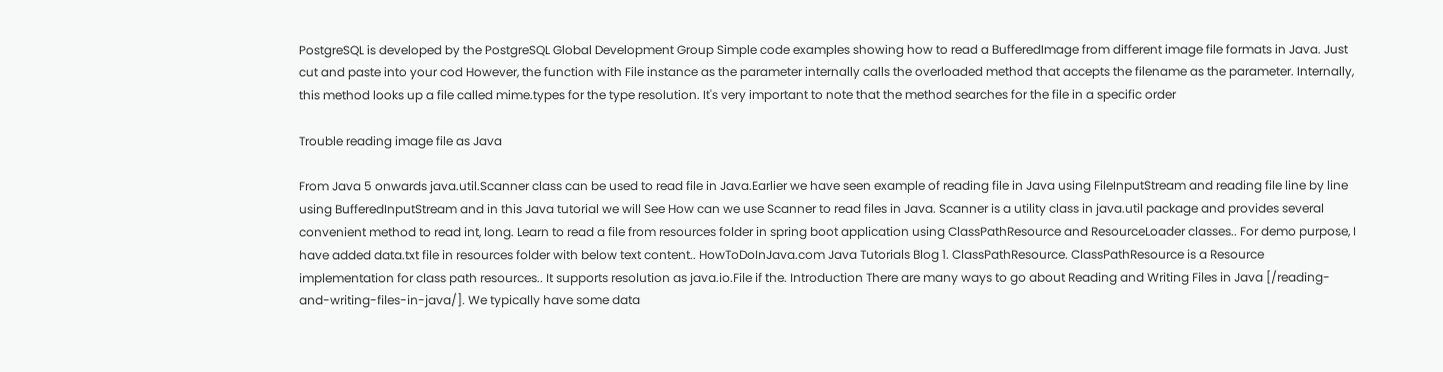PostgreSQL is developed by the PostgreSQL Global Development Group Simple code examples showing how to read a BufferedImage from different image file formats in Java. Just cut and paste into your cod However, the function with File instance as the parameter internally calls the overloaded method that accepts the filename as the parameter. Internally, this method looks up a file called mime.types for the type resolution. It's very important to note that the method searches for the file in a specific order

Trouble reading image file as Java

From Java 5 onwards java.util.Scanner class can be used to read file in Java.Earlier we have seen example of reading file in Java using FileInputStream and reading file line by line using BufferedInputStream and in this Java tutorial we will See How can we use Scanner to read files in Java. Scanner is a utility class in java.util package and provides several convenient method to read int, long. Learn to read a file from resources folder in spring boot application using ClassPathResource and ResourceLoader classes.. For demo purpose, I have added data.txt file in resources folder with below text content.. HowToDoInJava.com Java Tutorials Blog 1. ClassPathResource. ClassPathResource is a Resource implementation for class path resources.. It supports resolution as java.io.File if the. Introduction There are many ways to go about Reading and Writing Files in Java [/reading-and-writing-files-in-java/]. We typically have some data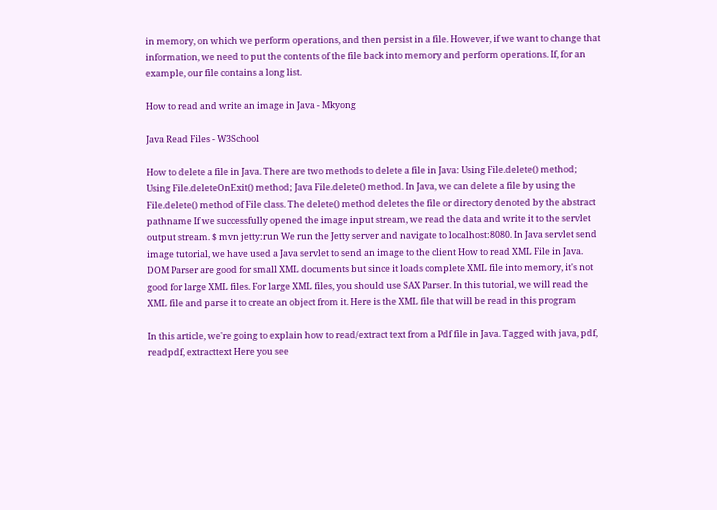in memory, on which we perform operations, and then persist in a file. However, if we want to change that information, we need to put the contents of the file back into memory and perform operations. If, for an example, our file contains a long list.

How to read and write an image in Java - Mkyong

Java Read Files - W3School

How to delete a file in Java. There are two methods to delete a file in Java: Using File.delete() method; Using File.deleteOnExit() method; Java File.delete() method. In Java, we can delete a file by using the File.delete() method of File class. The delete() method deletes the file or directory denoted by the abstract pathname If we successfully opened the image input stream, we read the data and write it to the servlet output stream. $ mvn jetty:run We run the Jetty server and navigate to localhost:8080. In Java servlet send image tutorial, we have used a Java servlet to send an image to the client How to read XML File in Java. DOM Parser are good for small XML documents but since it loads complete XML file into memory, it's not good for large XML files. For large XML files, you should use SAX Parser. In this tutorial, we will read the XML file and parse it to create an object from it. Here is the XML file that will be read in this program

In this article, we're going to explain how to read/extract text from a Pdf file in Java. Tagged with java, pdf, readpdf, extracttext Here you see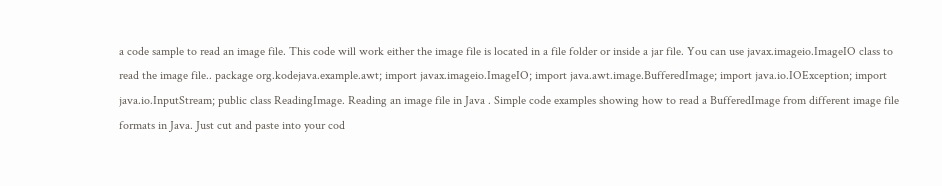a code sample to read an image file. This code will work either the image file is located in a file folder or inside a jar file. You can use javax.imageio.ImageIO class to read the image file.. package org.kodejava.example.awt; import javax.imageio.ImageIO; import java.awt.image.BufferedImage; import java.io.IOException; import java.io.InputStream; public class ReadingImage. Reading an image file in Java . Simple code examples showing how to read a BufferedImage from different image file formats in Java. Just cut and paste into your cod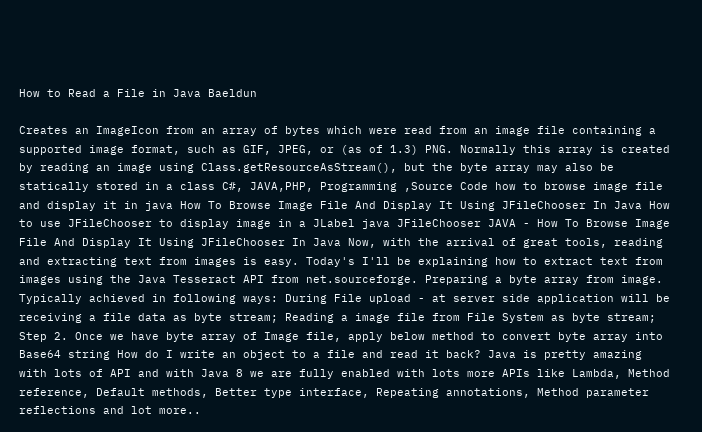How to Read a File in Java Baeldun

Creates an ImageIcon from an array of bytes which were read from an image file containing a supported image format, such as GIF, JPEG, or (as of 1.3) PNG. Normally this array is created by reading an image using Class.getResourceAsStream(), but the byte array may also be statically stored in a class C#, JAVA,PHP, Programming ,Source Code how to browse image file and display it in java How To Browse Image File And Display It Using JFileChooser In Java How to use JFileChooser to display image in a JLabel java JFileChooser JAVA - How To Browse Image File And Display It Using JFileChooser In Java Now, with the arrival of great tools, reading and extracting text from images is easy. Today's I'll be explaining how to extract text from images using the Java Tesseract API from net.sourceforge. Preparing a byte array from image. Typically achieved in following ways: During File upload - at server side application will be receiving a file data as byte stream; Reading a image file from File System as byte stream; Step 2. Once we have byte array of Image file, apply below method to convert byte array into Base64 string How do I write an object to a file and read it back? Java is pretty amazing with lots of API and with Java 8 we are fully enabled with lots more APIs like Lambda, Method reference, Default methods, Better type interface, Repeating annotations, Method parameter reflections and lot more..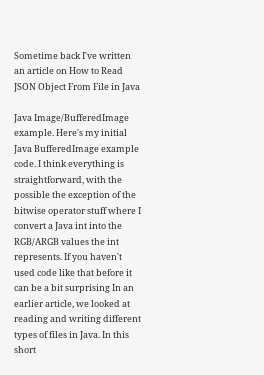Sometime back I've written an article on How to Read JSON Object From File in Java

Java Image/BufferedImage example. Here's my initial Java BufferedImage example code. I think everything is straightforward, with the possible the exception of the bitwise operator stuff where I convert a Java int into the RGB/ARGB values the int represents. If you haven't used code like that before it can be a bit surprising In an earlier article, we looked at reading and writing different types of files in Java. In this short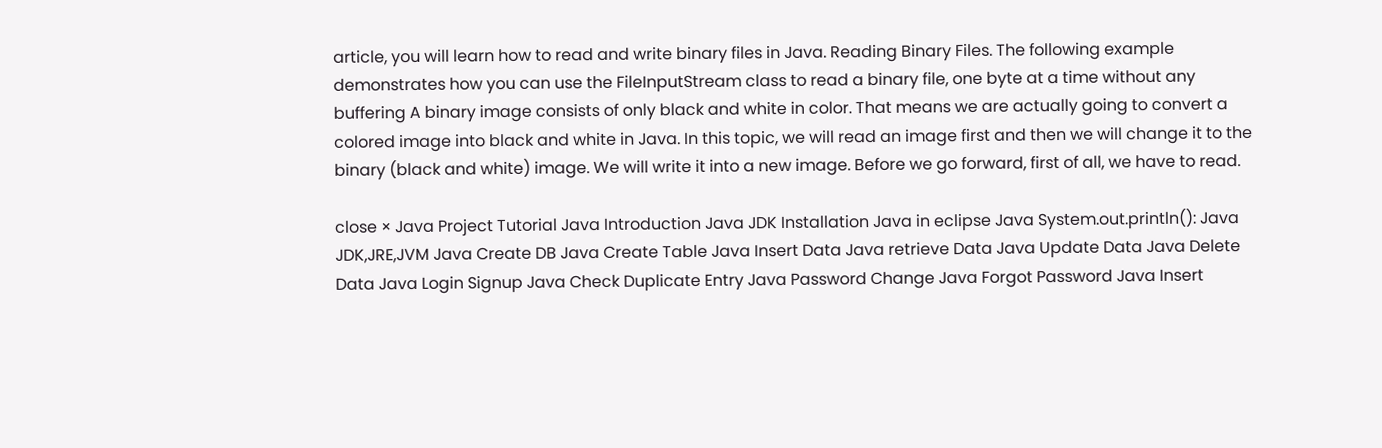article, you will learn how to read and write binary files in Java. Reading Binary Files. The following example demonstrates how you can use the FileInputStream class to read a binary file, one byte at a time without any buffering A binary image consists of only black and white in color. That means we are actually going to convert a colored image into black and white in Java. In this topic, we will read an image first and then we will change it to the binary (black and white) image. We will write it into a new image. Before we go forward, first of all, we have to read.

close × Java Project Tutorial Java Introduction Java JDK Installation Java in eclipse Java System.out.println(): Java JDK,JRE,JVM Java Create DB Java Create Table Java Insert Data Java retrieve Data Java Update Data Java Delete Data Java Login Signup Java Check Duplicate Entry Java Password Change Java Forgot Password Java Insert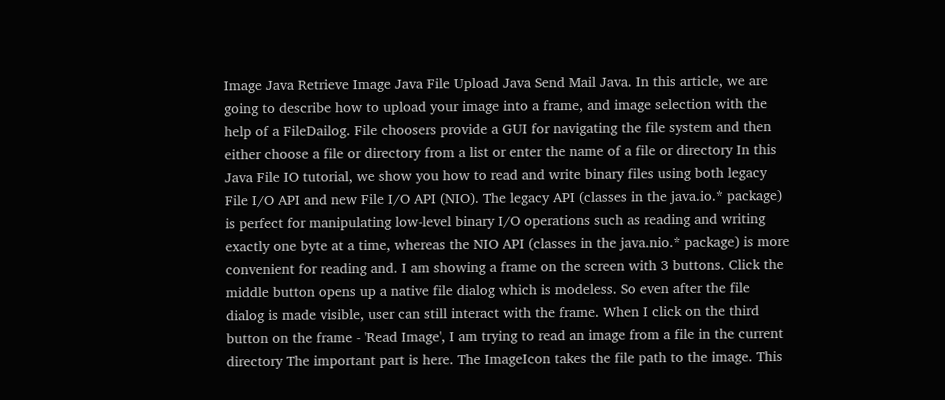Image Java Retrieve Image Java File Upload Java Send Mail Java. In this article, we are going to describe how to upload your image into a frame, and image selection with the help of a FileDailog. File choosers provide a GUI for navigating the file system and then either choose a file or directory from a list or enter the name of a file or directory In this Java File IO tutorial, we show you how to read and write binary files using both legacy File I/O API and new File I/O API (NIO). The legacy API (classes in the java.io.* package) is perfect for manipulating low-level binary I/O operations such as reading and writing exactly one byte at a time, whereas the NIO API (classes in the java.nio.* package) is more convenient for reading and. I am showing a frame on the screen with 3 buttons. Click the middle button opens up a native file dialog which is modeless. So even after the file dialog is made visible, user can still interact with the frame. When I click on the third button on the frame - 'Read Image', I am trying to read an image from a file in the current directory The important part is here. The ImageIcon takes the file path to the image. This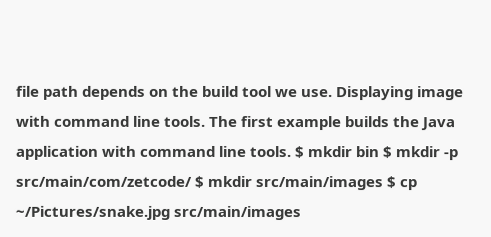file path depends on the build tool we use. Displaying image with command line tools. The first example builds the Java application with command line tools. $ mkdir bin $ mkdir -p src/main/com/zetcode/ $ mkdir src/main/images $ cp ~/Pictures/snake.jpg src/main/images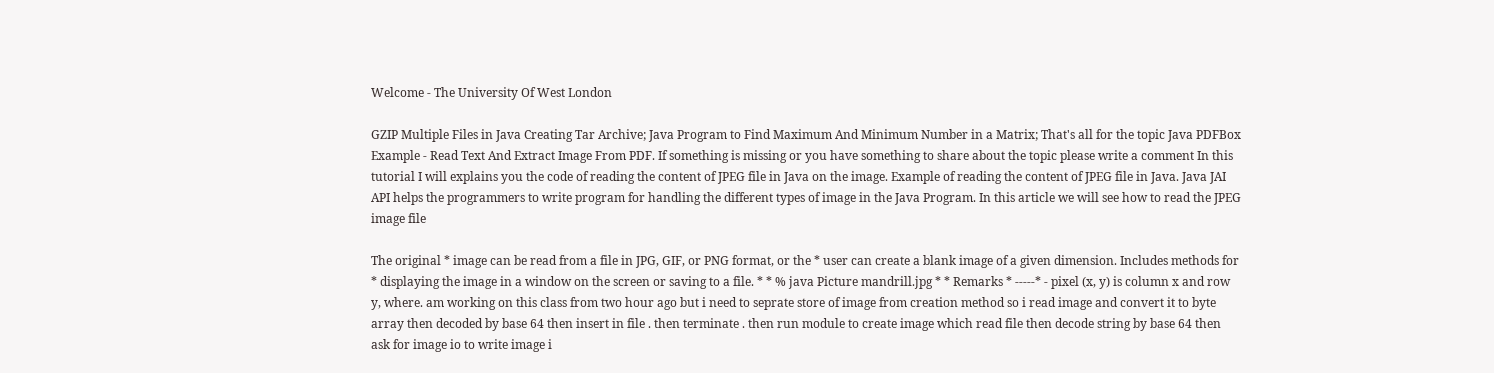Welcome - The University Of West London

GZIP Multiple Files in Java Creating Tar Archive; Java Program to Find Maximum And Minimum Number in a Matrix; That's all for the topic Java PDFBox Example - Read Text And Extract Image From PDF. If something is missing or you have something to share about the topic please write a comment In this tutorial I will explains you the code of reading the content of JPEG file in Java on the image. Example of reading the content of JPEG file in Java. Java JAI API helps the programmers to write program for handling the different types of image in the Java Program. In this article we will see how to read the JPEG image file

The original * image can be read from a file in JPG, GIF, or PNG format, or the * user can create a blank image of a given dimension. Includes methods for * displaying the image in a window on the screen or saving to a file. * * % java Picture mandrill.jpg * * Remarks * -----* - pixel (x, y) is column x and row y, where. am working on this class from two hour ago but i need to seprate store of image from creation method so i read image and convert it to byte array then decoded by base 64 then insert in file . then terminate . then run module to create image which read file then decode string by base 64 then ask for image io to write image i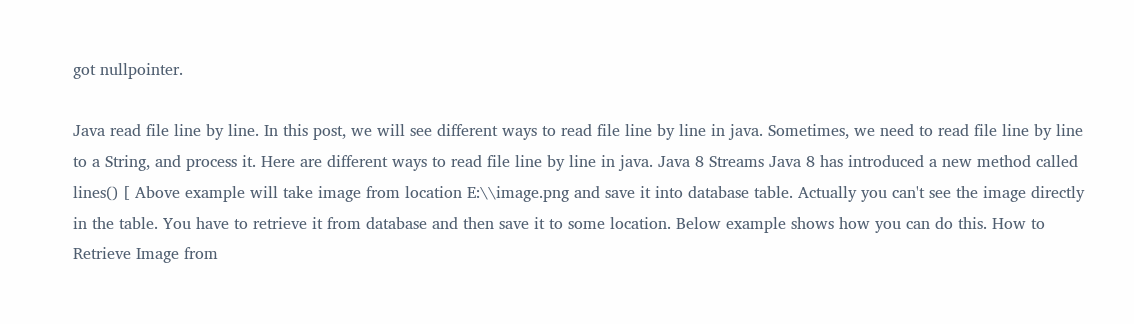got nullpointer.

Java read file line by line. In this post, we will see different ways to read file line by line in java. Sometimes, we need to read file line by line to a String, and process it. Here are different ways to read file line by line in java. Java 8 Streams Java 8 has introduced a new method called lines() [ Above example will take image from location E:\\image.png and save it into database table. Actually you can't see the image directly in the table. You have to retrieve it from database and then save it to some location. Below example shows how you can do this. How to Retrieve Image from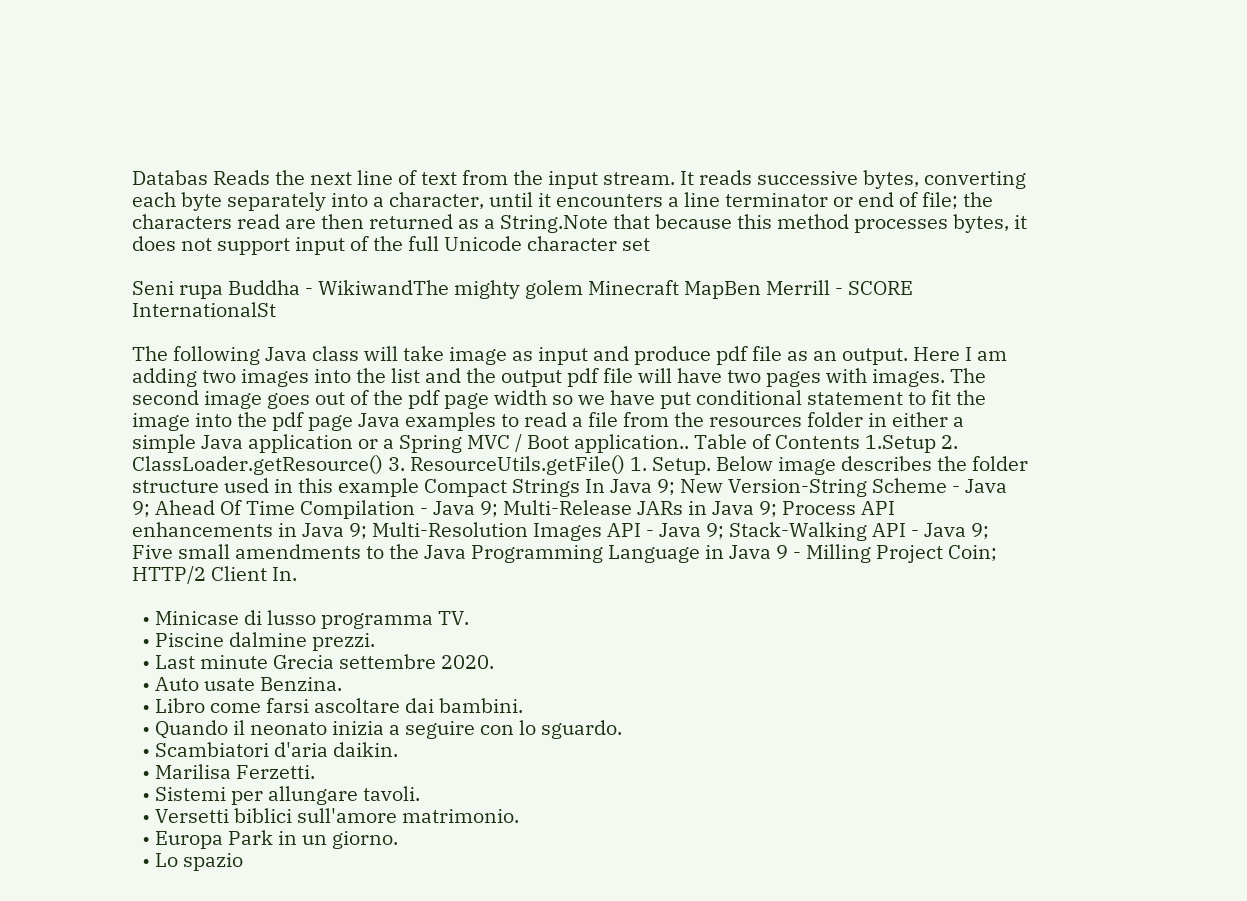Databas Reads the next line of text from the input stream. It reads successive bytes, converting each byte separately into a character, until it encounters a line terminator or end of file; the characters read are then returned as a String.Note that because this method processes bytes, it does not support input of the full Unicode character set

Seni rupa Buddha - WikiwandThe mighty golem Minecraft MapBen Merrill - SCORE InternationalSt

The following Java class will take image as input and produce pdf file as an output. Here I am adding two images into the list and the output pdf file will have two pages with images. The second image goes out of the pdf page width so we have put conditional statement to fit the image into the pdf page Java examples to read a file from the resources folder in either a simple Java application or a Spring MVC / Boot application.. Table of Contents 1.Setup 2. ClassLoader.getResource() 3. ResourceUtils.getFile() 1. Setup. Below image describes the folder structure used in this example Compact Strings In Java 9; New Version-String Scheme - Java 9; Ahead Of Time Compilation - Java 9; Multi-Release JARs in Java 9; Process API enhancements in Java 9; Multi-Resolution Images API - Java 9; Stack-Walking API - Java 9; Five small amendments to the Java Programming Language in Java 9 - Milling Project Coin; HTTP/2 Client In.

  • Minicase di lusso programma TV.
  • Piscine dalmine prezzi.
  • Last minute Grecia settembre 2020.
  • Auto usate Benzina.
  • Libro come farsi ascoltare dai bambini.
  • Quando il neonato inizia a seguire con lo sguardo.
  • Scambiatori d'aria daikin.
  • Marilisa Ferzetti.
  • Sistemi per allungare tavoli.
  • Versetti biblici sull'amore matrimonio.
  • Europa Park in un giorno.
  • Lo spazio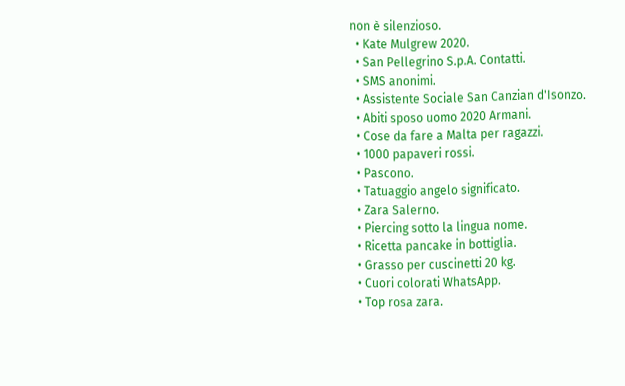non è silenzioso.
  • Kate Mulgrew 2020.
  • San Pellegrino S.p.A. Contatti.
  • SMS anonimi.
  • Assistente Sociale San Canzian d'Isonzo.
  • Abiti sposo uomo 2020 Armani.
  • Cose da fare a Malta per ragazzi.
  • 1000 papaveri rossi.
  • Pascono.
  • Tatuaggio angelo significato.
  • Zara Salerno.
  • Piercing sotto la lingua nome.
  • Ricetta pancake in bottiglia.
  • Grasso per cuscinetti 20 kg.
  • Cuori colorati WhatsApp.
  • Top rosa zara.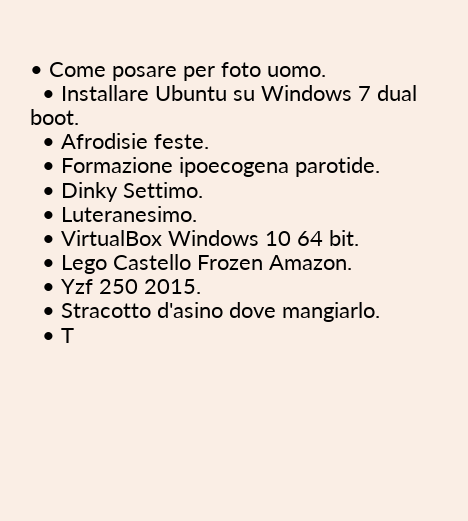• Come posare per foto uomo.
  • Installare Ubuntu su Windows 7 dual boot.
  • Afrodisie feste.
  • Formazione ipoecogena parotide.
  • Dinky Settimo.
  • Luteranesimo.
  • VirtualBox Windows 10 64 bit.
  • Lego Castello Frozen Amazon.
  • Yzf 250 2015.
  • Stracotto d'asino dove mangiarlo.
  • T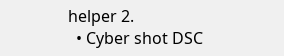helper 2.
  • Cyber shot DSC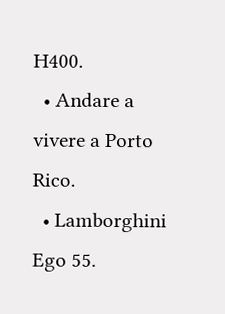H400.
  • Andare a vivere a Porto Rico.
  • Lamborghini Ego 55.